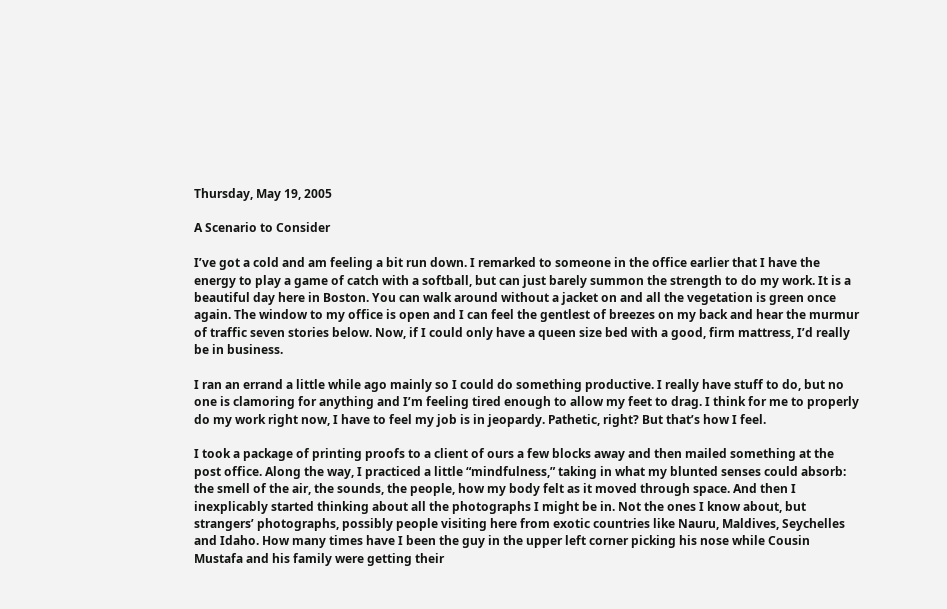Thursday, May 19, 2005

A Scenario to Consider

I’ve got a cold and am feeling a bit run down. I remarked to someone in the office earlier that I have the energy to play a game of catch with a softball, but can just barely summon the strength to do my work. It is a beautiful day here in Boston. You can walk around without a jacket on and all the vegetation is green once again. The window to my office is open and I can feel the gentlest of breezes on my back and hear the murmur of traffic seven stories below. Now, if I could only have a queen size bed with a good, firm mattress, I’d really be in business.

I ran an errand a little while ago mainly so I could do something productive. I really have stuff to do, but no one is clamoring for anything and I’m feeling tired enough to allow my feet to drag. I think for me to properly do my work right now, I have to feel my job is in jeopardy. Pathetic, right? But that’s how I feel.

I took a package of printing proofs to a client of ours a few blocks away and then mailed something at the post office. Along the way, I practiced a little “mindfulness,” taking in what my blunted senses could absorb: the smell of the air, the sounds, the people, how my body felt as it moved through space. And then I inexplicably started thinking about all the photographs I might be in. Not the ones I know about, but strangers’ photographs, possibly people visiting here from exotic countries like Nauru, Maldives, Seychelles and Idaho. How many times have I been the guy in the upper left corner picking his nose while Cousin Mustafa and his family were getting their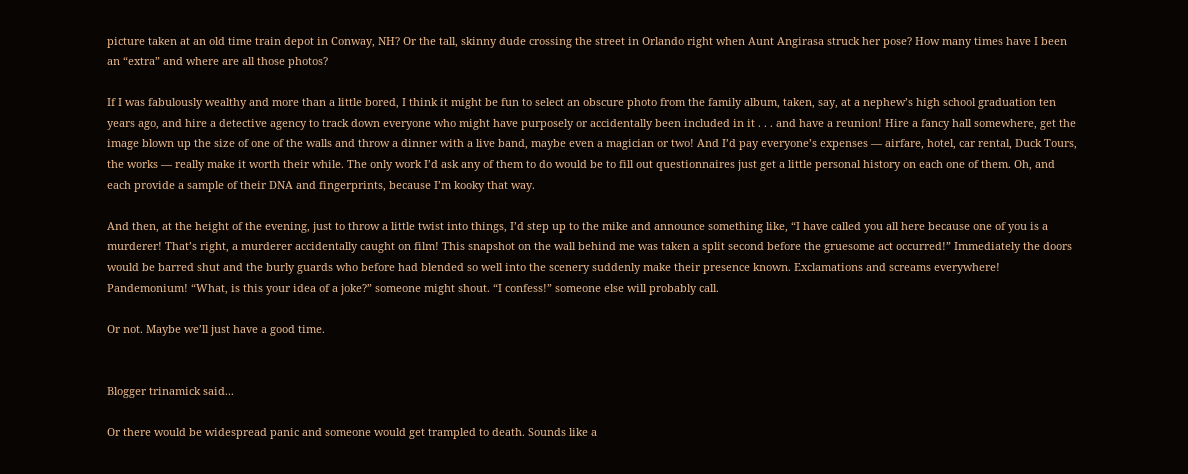picture taken at an old time train depot in Conway, NH? Or the tall, skinny dude crossing the street in Orlando right when Aunt Angirasa struck her pose? How many times have I been an “extra” and where are all those photos?

If I was fabulously wealthy and more than a little bored, I think it might be fun to select an obscure photo from the family album, taken, say, at a nephew’s high school graduation ten years ago, and hire a detective agency to track down everyone who might have purposely or accidentally been included in it . . . and have a reunion! Hire a fancy hall somewhere, get the image blown up the size of one of the walls and throw a dinner with a live band, maybe even a magician or two! And I’d pay everyone’s expenses — airfare, hotel, car rental, Duck Tours, the works — really make it worth their while. The only work I’d ask any of them to do would be to fill out questionnaires just get a little personal history on each one of them. Oh, and each provide a sample of their DNA and fingerprints, because I’m kooky that way.

And then, at the height of the evening, just to throw a little twist into things, I’d step up to the mike and announce something like, “I have called you all here because one of you is a murderer! That’s right, a murderer accidentally caught on film! This snapshot on the wall behind me was taken a split second before the gruesome act occurred!” Immediately the doors would be barred shut and the burly guards who before had blended so well into the scenery suddenly make their presence known. Exclamations and screams everywhere! Pandemonium! “What, is this your idea of a joke?” someone might shout. “I confess!” someone else will probably call.

Or not. Maybe we’ll just have a good time.


Blogger trinamick said...

Or there would be widespread panic and someone would get trampled to death. Sounds like a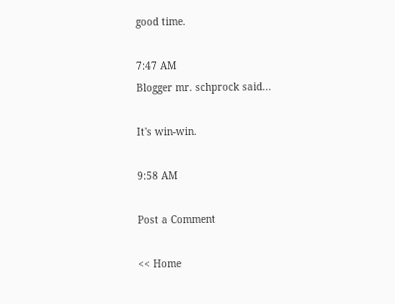good time.

7:47 AM
Blogger mr. schprock said...

It's win-win.

9:58 AM

Post a Comment

<< Home